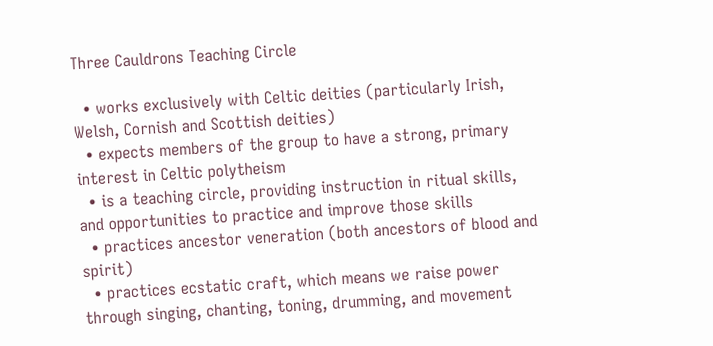Three Cauldrons Teaching Circle

  • works exclusively with Celtic deities (particularly Irish, Welsh, Cornish and Scottish deities)
  • expects members of the group to have a strong, primary interest in Celtic polytheism
  • is a teaching circle, providing instruction in ritual skills, and opportunities to practice and improve those skills
  • practices ancestor veneration (both ancestors of blood and spirit)
  • practices ecstatic craft, which means we raise power through singing, chanting, toning, drumming, and movement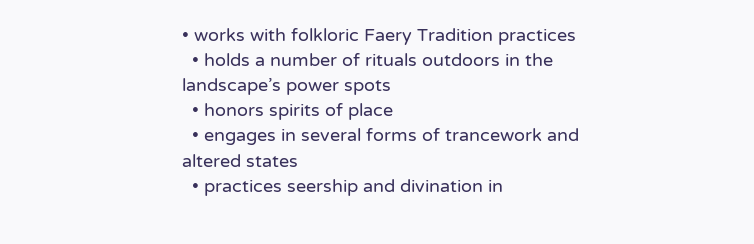• works with folkloric Faery Tradition practices
  • holds a number of rituals outdoors in the landscape’s power spots
  • honors spirits of place
  • engages in several forms of trancework and altered states
  • practices seership and divination in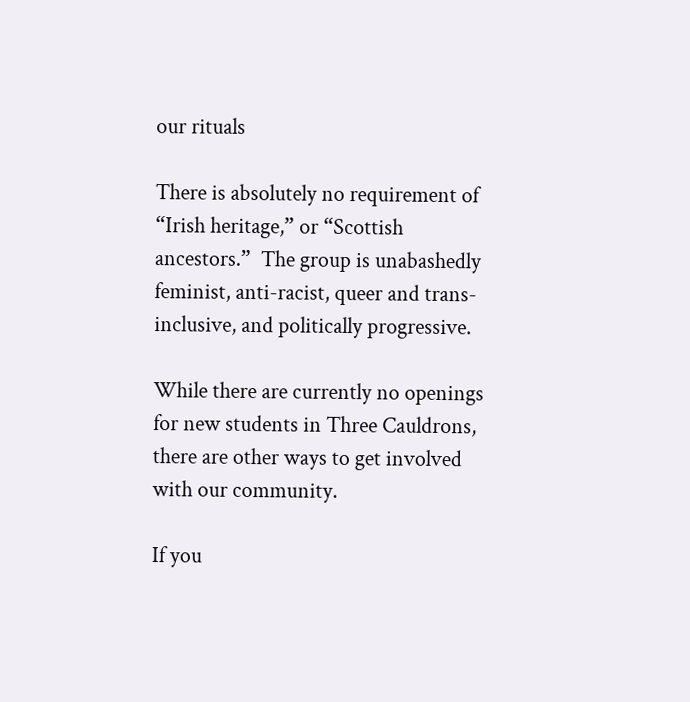our rituals

There is absolutely no requirement of “Irish heritage,” or “Scottish ancestors.”  The group is unabashedly feminist, anti-racist, queer and trans-inclusive, and politically progressive.

While there are currently no openings for new students in Three Cauldrons, there are other ways to get involved with our community.

If you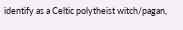identify as a Celtic polytheist witch/pagan,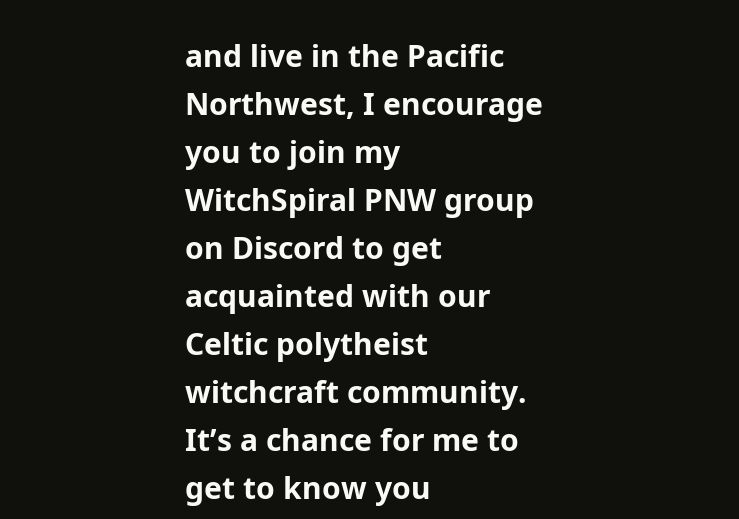and live in the Pacific Northwest, I encourage you to join my WitchSpiral PNW group on Discord to get acquainted with our  Celtic polytheist witchcraft community.   It’s a chance for me to get to know you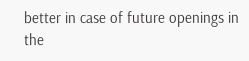better in case of future openings in the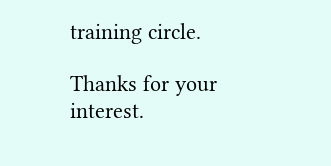training circle.

Thanks for your interest.